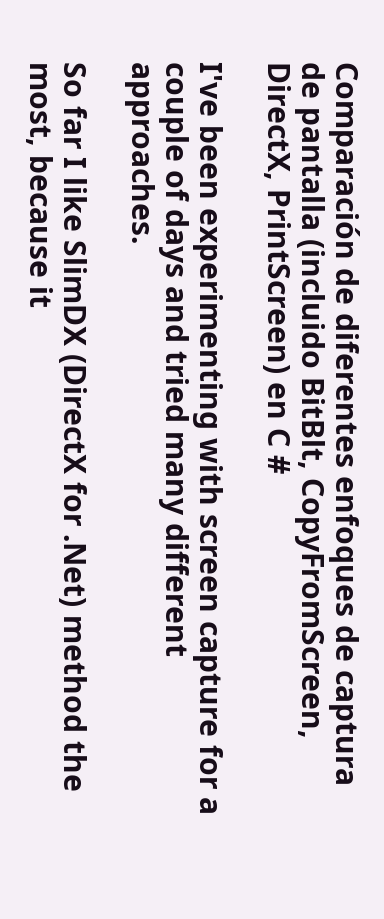Comparación de diferentes enfoques de captura de pantalla (incluido BitBlt, CopyFromScreen, DirectX, PrintScreen) en C #

I've been experimenting with screen capture for a couple of days and tried many different approaches.

So far I like SlimDX (DirectX for .Net) method the most, because it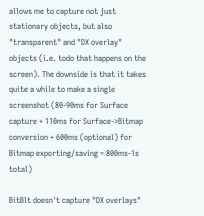allows me to capture not just stationary objects, but also "transparent" and "DX overlay" objects (i.e. todo that happens on the screen). The downside is that it takes quite a while to make a single screenshot (80-90ms for Surface capture + 110ms for Surface->Bitmap conversion + 600ms (optional) for Bitmap exporting/saving = 800ms-1s total)

BitBlt doesn't capture "DX overlays"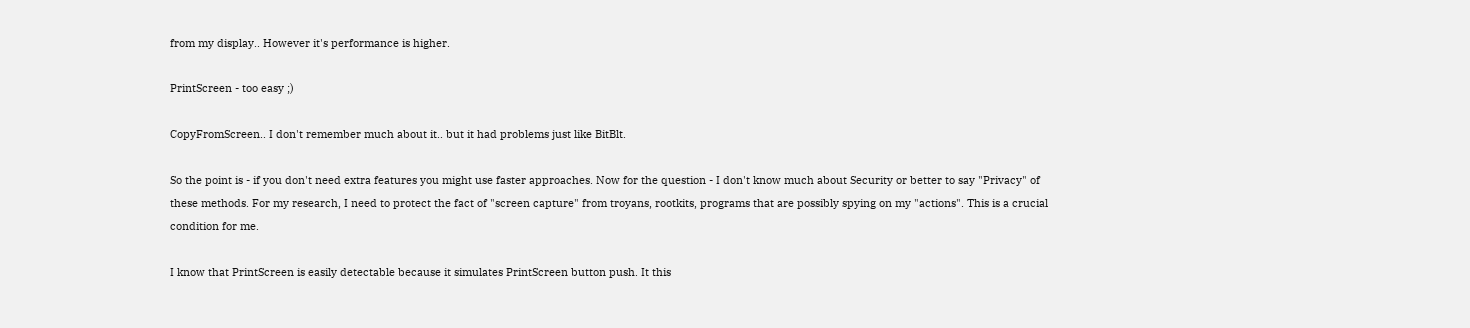from my display.. However it's performance is higher.

PrintScreen - too easy ;)

CopyFromScreen.. I don't remember much about it.. but it had problems just like BitBlt.

So the point is - if you don't need extra features you might use faster approaches. Now for the question - I don't know much about Security or better to say "Privacy" of these methods. For my research, I need to protect the fact of "screen capture" from troyans, rootkits, programs that are possibly spying on my "actions". This is a crucial condition for me.

I know that PrintScreen is easily detectable because it simulates PrintScreen button push. It this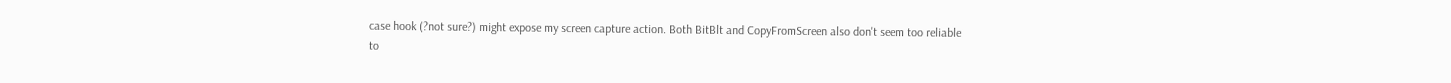case hook (?not sure?) might expose my screen capture action. Both BitBlt and CopyFromScreen also don't seem too reliable to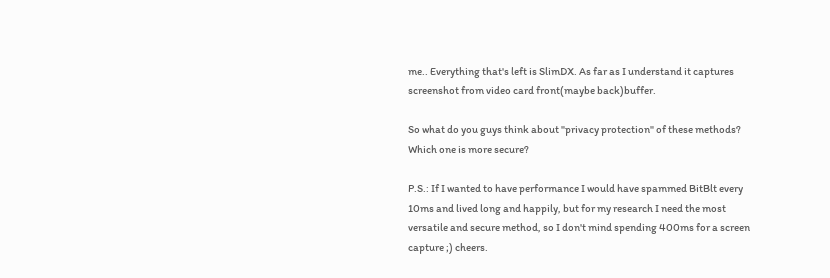me.. Everything that's left is SlimDX. As far as I understand it captures screenshot from video card front(maybe back)buffer.

So what do you guys think about "privacy protection" of these methods? Which one is more secure?

P.S.: If I wanted to have performance I would have spammed BitBlt every 10ms and lived long and happily, but for my research I need the most versatile and secure method, so I don't mind spending 400ms for a screen capture ;) cheers.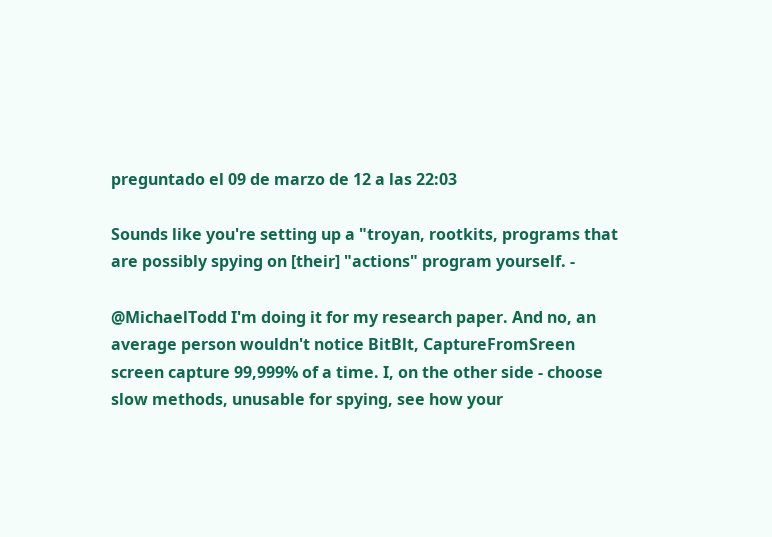preguntado el 09 de marzo de 12 a las 22:03

Sounds like you're setting up a "troyan, rootkits, programs that are possibly spying on [their] "actions" program yourself. -

@MichaelTodd I'm doing it for my research paper. And no, an average person wouldn't notice BitBlt, CaptureFromSreen screen capture 99,999% of a time. I, on the other side - choose slow methods, unusable for spying, see how your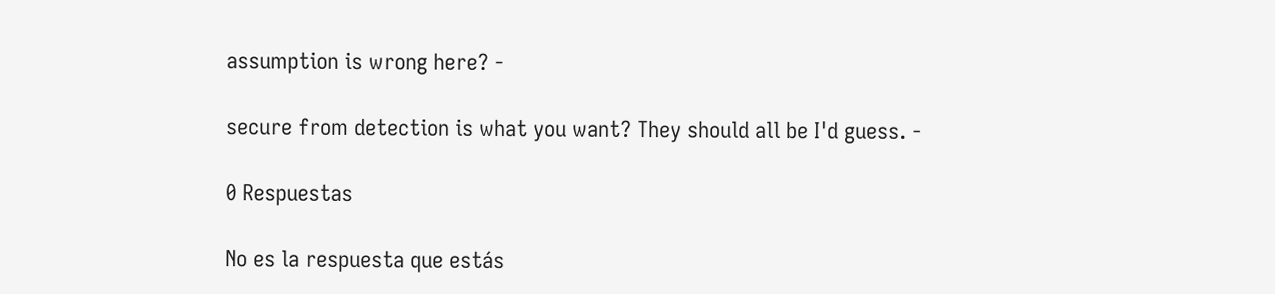assumption is wrong here? -

secure from detection is what you want? They should all be I'd guess. -

0 Respuestas

No es la respuesta que estás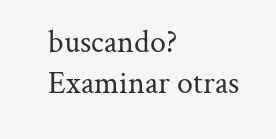buscando? Examinar otras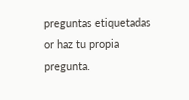preguntas etiquetadas or haz tu propia pregunta.